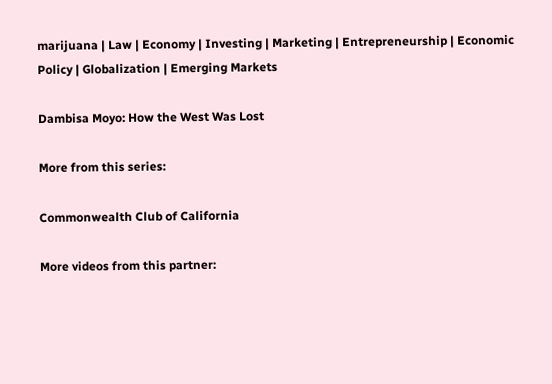marijuana | Law | Economy | Investing | Marketing | Entrepreneurship | Economic Policy | Globalization | Emerging Markets

Dambisa Moyo: How the West Was Lost

More from this series:

Commonwealth Club of California

More videos from this partner: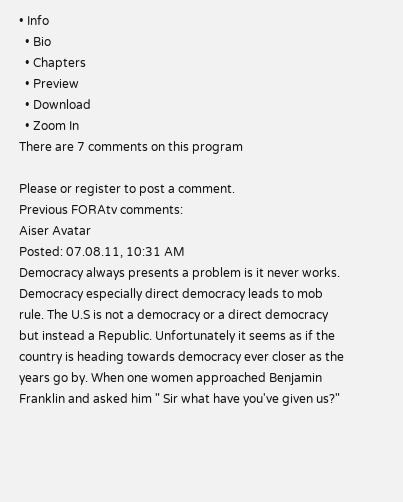• Info
  • Bio
  • Chapters
  • Preview
  • Download
  • Zoom In
There are 7 comments on this program

Please or register to post a comment.
Previous FORAtv comments:
Aiser Avatar
Posted: 07.08.11, 10:31 AM
Democracy always presents a problem is it never works. Democracy especially direct democracy leads to mob rule. The U.S is not a democracy or a direct democracy but instead a Republic. Unfortunately it seems as if the country is heading towards democracy ever closer as the years go by. When one women approached Benjamin Franklin and asked him " Sir what have you've given us?"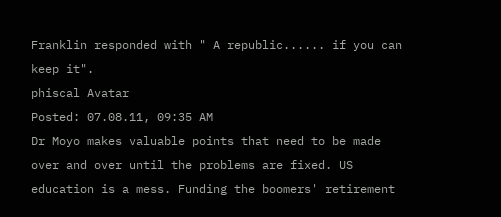Franklin responded with " A republic...... if you can keep it".
phiscal Avatar
Posted: 07.08.11, 09:35 AM
Dr Moyo makes valuable points that need to be made over and over until the problems are fixed. US education is a mess. Funding the boomers' retirement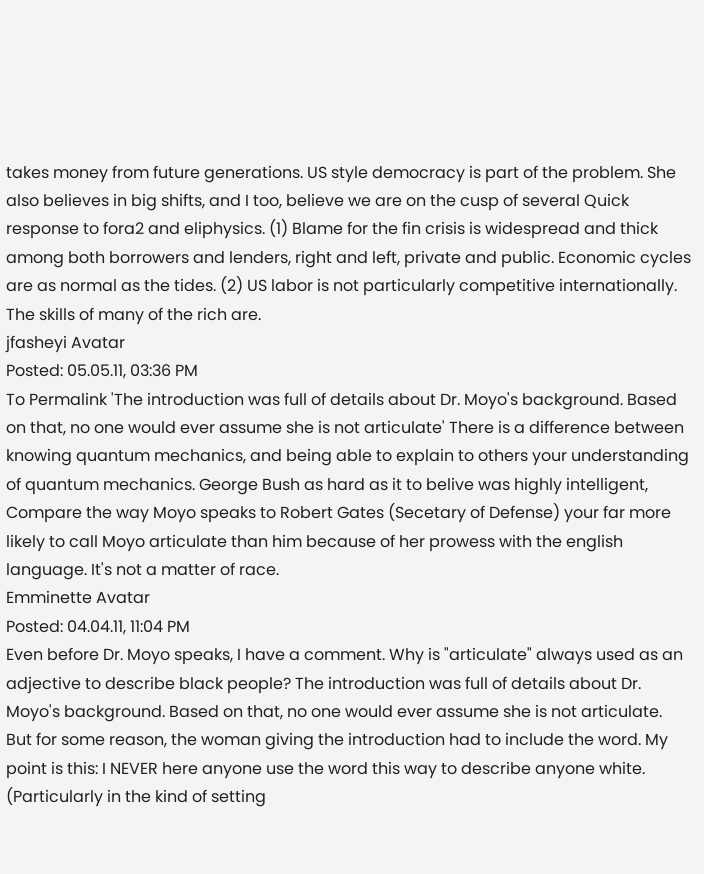takes money from future generations. US style democracy is part of the problem. She also believes in big shifts, and I too, believe we are on the cusp of several Quick response to fora2 and eliphysics. (1) Blame for the fin crisis is widespread and thick among both borrowers and lenders, right and left, private and public. Economic cycles are as normal as the tides. (2) US labor is not particularly competitive internationally. The skills of many of the rich are.
jfasheyi Avatar
Posted: 05.05.11, 03:36 PM
To Permalink 'The introduction was full of details about Dr. Moyo's background. Based on that, no one would ever assume she is not articulate' There is a difference between knowing quantum mechanics, and being able to explain to others your understanding of quantum mechanics. George Bush as hard as it to belive was highly intelligent, Compare the way Moyo speaks to Robert Gates (Secetary of Defense) your far more likely to call Moyo articulate than him because of her prowess with the english language. It's not a matter of race.
Emminette Avatar
Posted: 04.04.11, 11:04 PM
Even before Dr. Moyo speaks, I have a comment. Why is "articulate" always used as an adjective to describe black people? The introduction was full of details about Dr. Moyo's background. Based on that, no one would ever assume she is not articulate. But for some reason, the woman giving the introduction had to include the word. My point is this: I NEVER here anyone use the word this way to describe anyone white. (Particularly in the kind of setting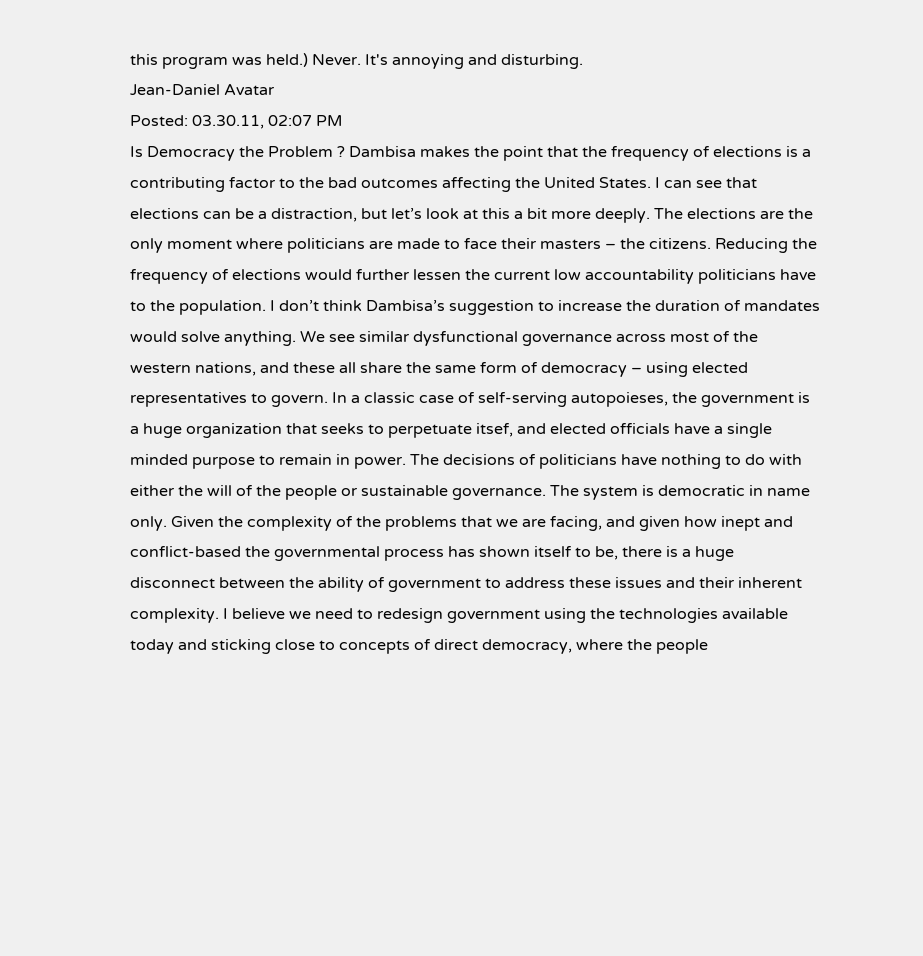this program was held.) Never. It's annoying and disturbing.
Jean-Daniel Avatar
Posted: 03.30.11, 02:07 PM
Is Democracy the Problem ? Dambisa makes the point that the frequency of elections is a contributing factor to the bad outcomes affecting the United States. I can see that elections can be a distraction, but let’s look at this a bit more deeply. The elections are the only moment where politicians are made to face their masters – the citizens. Reducing the frequency of elections would further lessen the current low accountability politicians have to the population. I don’t think Dambisa’s suggestion to increase the duration of mandates would solve anything. We see similar dysfunctional governance across most of the western nations, and these all share the same form of democracy – using elected representatives to govern. In a classic case of self-serving autopoieses, the government is a huge organization that seeks to perpetuate itsef, and elected officials have a single minded purpose to remain in power. The decisions of politicians have nothing to do with either the will of the people or sustainable governance. The system is democratic in name only. Given the complexity of the problems that we are facing, and given how inept and conflict-based the governmental process has shown itself to be, there is a huge disconnect between the ability of government to address these issues and their inherent complexity. I believe we need to redesign government using the technologies available today and sticking close to concepts of direct democracy, where the people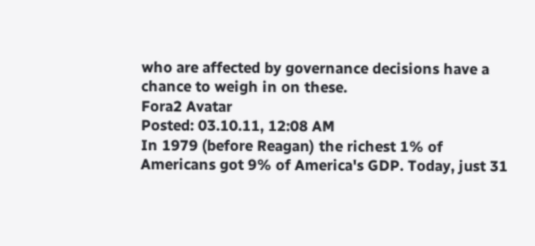who are affected by governance decisions have a chance to weigh in on these.
Fora2 Avatar
Posted: 03.10.11, 12:08 AM
In 1979 (before Reagan) the richest 1% of Americans got 9% of America's GDP. Today, just 31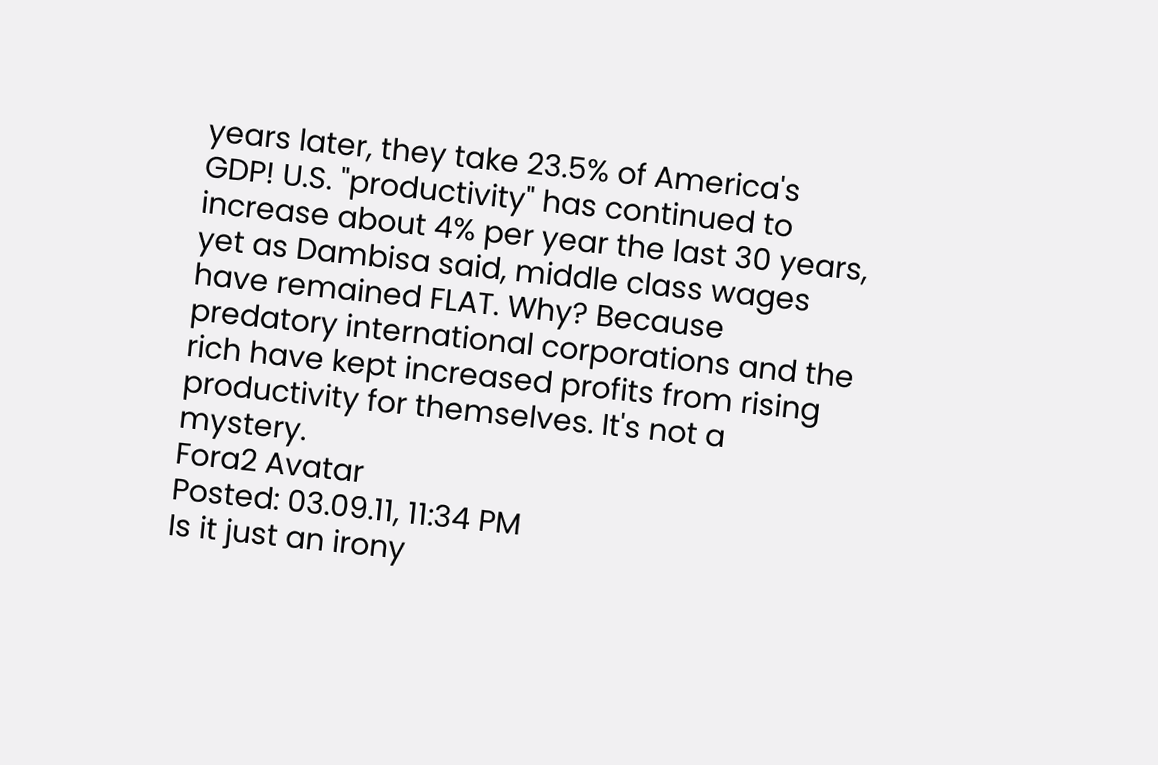years later, they take 23.5% of America's GDP! U.S. "productivity" has continued to increase about 4% per year the last 30 years, yet as Dambisa said, middle class wages have remained FLAT. Why? Because predatory international corporations and the rich have kept increased profits from rising productivity for themselves. It's not a mystery.
Fora2 Avatar
Posted: 03.09.11, 11:34 PM
Is it just an irony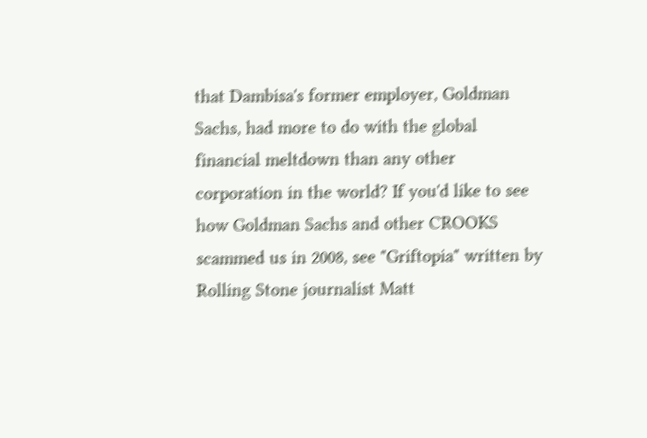that Dambisa's former employer, Goldman Sachs, had more to do with the global financial meltdown than any other corporation in the world? If you'd like to see how Goldman Sachs and other CROOKS scammed us in 2008, see "Griftopia" written by Rolling Stone journalist Matt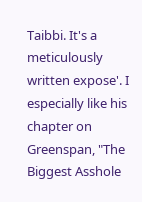Taibbi. It's a meticulously written expose'. I especially like his chapter on Greenspan, "The Biggest Asshole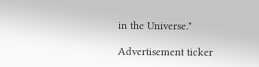in the Universe."

Advertisement ticker